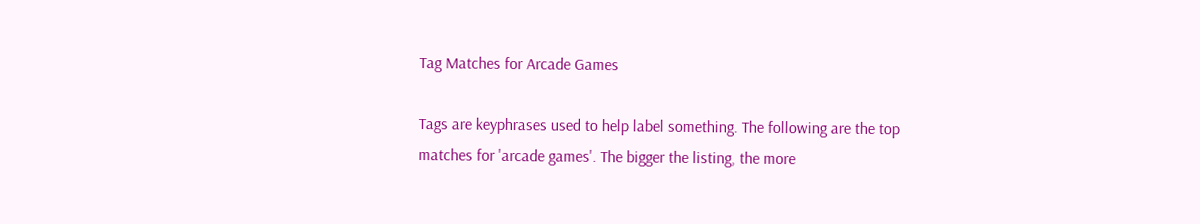Tag Matches for Arcade Games

Tags are keyphrases used to help label something. The following are the top matches for 'arcade games'. The bigger the listing, the more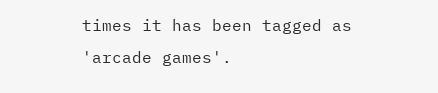times it has been tagged as 'arcade games'.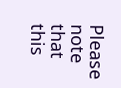Please note that this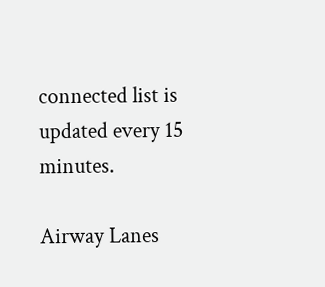connected list is updated every 15 minutes.

Airway Lanes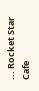... Rocket Star Cafe